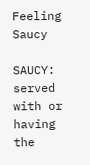Feeling Saucy

SAUCY: served with or having the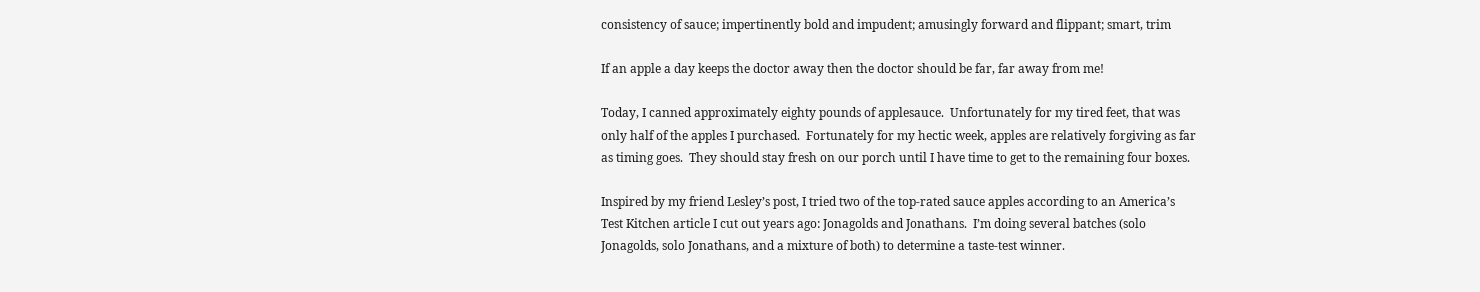consistency of sauce; impertinently bold and impudent; amusingly forward and flippant; smart, trim

If an apple a day keeps the doctor away then the doctor should be far, far away from me!

Today, I canned approximately eighty pounds of applesauce.  Unfortunately for my tired feet, that was only half of the apples I purchased.  Fortunately for my hectic week, apples are relatively forgiving as far as timing goes.  They should stay fresh on our porch until I have time to get to the remaining four boxes.

Inspired by my friend Lesley’s post, I tried two of the top-rated sauce apples according to an America’s Test Kitchen article I cut out years ago: Jonagolds and Jonathans.  I’m doing several batches (solo Jonagolds, solo Jonathans, and a mixture of both) to determine a taste-test winner.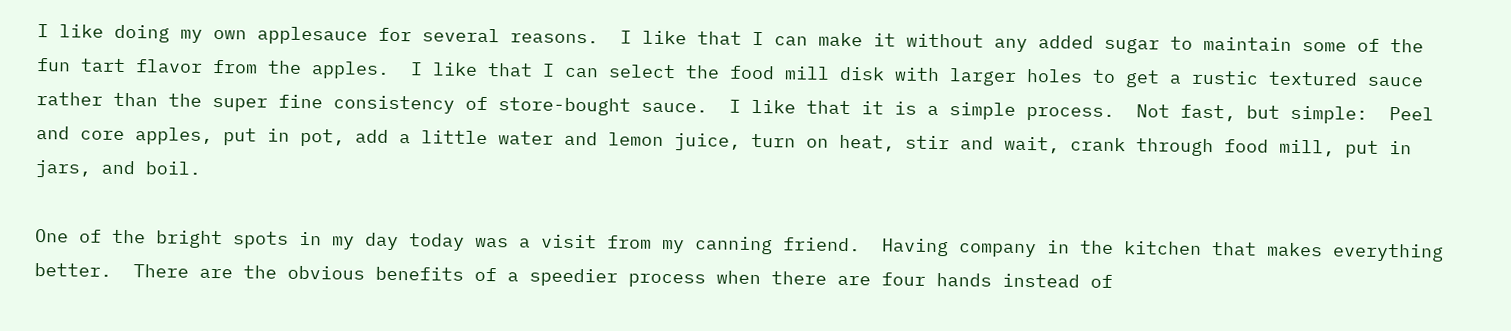I like doing my own applesauce for several reasons.  I like that I can make it without any added sugar to maintain some of the fun tart flavor from the apples.  I like that I can select the food mill disk with larger holes to get a rustic textured sauce rather than the super fine consistency of store-bought sauce.  I like that it is a simple process.  Not fast, but simple:  Peel and core apples, put in pot, add a little water and lemon juice, turn on heat, stir and wait, crank through food mill, put in jars, and boil.

One of the bright spots in my day today was a visit from my canning friend.  Having company in the kitchen that makes everything better.  There are the obvious benefits of a speedier process when there are four hands instead of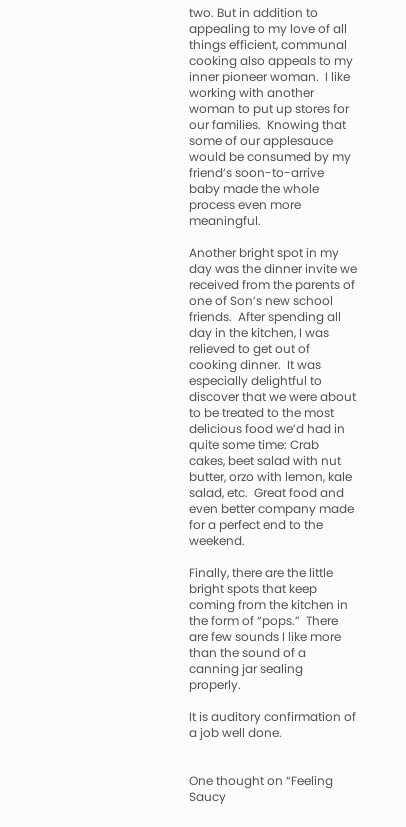two. But in addition to appealing to my love of all things efficient, communal cooking also appeals to my inner pioneer woman.  I like working with another woman to put up stores for our families.  Knowing that some of our applesauce would be consumed by my friend’s soon-to-arrive baby made the whole process even more meaningful.

Another bright spot in my day was the dinner invite we received from the parents of one of Son’s new school friends.  After spending all day in the kitchen, I was relieved to get out of cooking dinner.  It was especially delightful to discover that we were about to be treated to the most delicious food we’d had in quite some time: Crab cakes, beet salad with nut butter, orzo with lemon, kale salad, etc.  Great food and even better company made for a perfect end to the weekend.

Finally, there are the little bright spots that keep coming from the kitchen in the form of “pops.”  There are few sounds I like more than the sound of a canning jar sealing properly.

It is auditory confirmation of a job well done.


One thought on “Feeling Saucy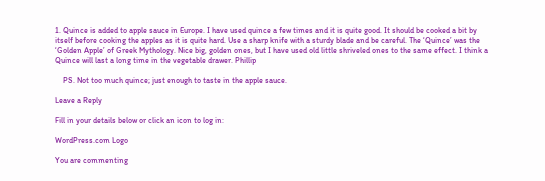1. Quince is added to apple sauce in Europe. I have used quince a few times and it is quite good. It should be cooked a bit by itself before cooking the apples as it is quite hard. Use a sharp knife with a sturdy blade and be careful. The ‘Quince’ was the ‘Golden Apple’ of Greek Mythology. Nice big, golden ones, but I have used old little shriveled ones to the same effect. I think a Quince will last a long time in the vegetable drawer. Phillip

    PS. Not too much quince; just enough to taste in the apple sauce.

Leave a Reply

Fill in your details below or click an icon to log in:

WordPress.com Logo

You are commenting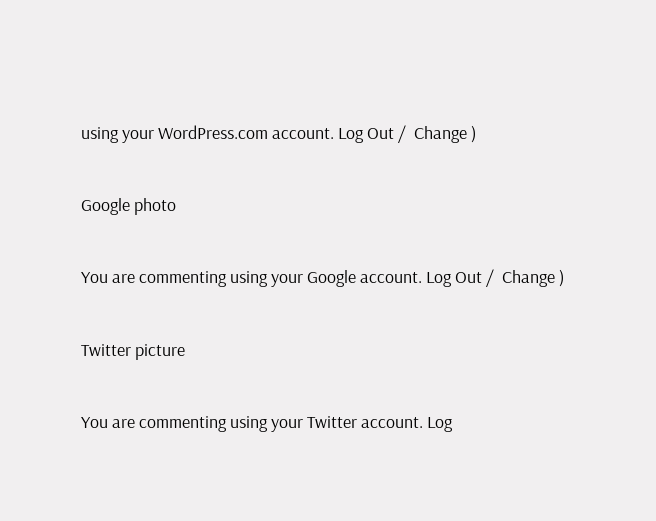using your WordPress.com account. Log Out /  Change )

Google photo

You are commenting using your Google account. Log Out /  Change )

Twitter picture

You are commenting using your Twitter account. Log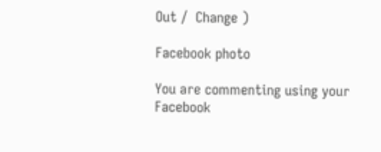Out /  Change )

Facebook photo

You are commenting using your Facebook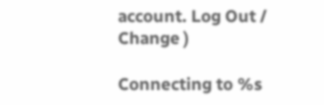account. Log Out /  Change )

Connecting to %s